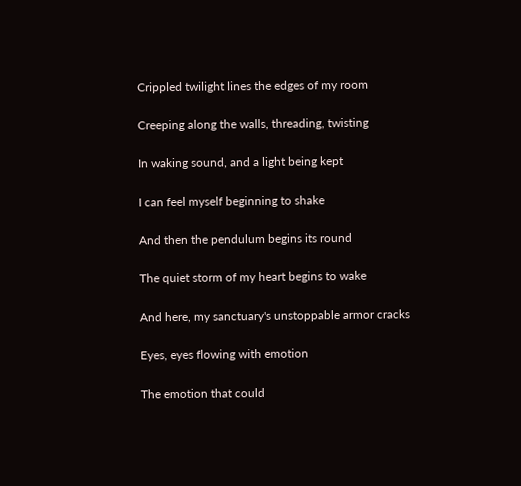Crippled twilight lines the edges of my room

Creeping along the walls, threading, twisting

In waking sound, and a light being kept

I can feel myself beginning to shake

And then the pendulum begins its round

The quiet storm of my heart begins to wake

And here, my sanctuary's unstoppable armor cracks

Eyes, eyes flowing with emotion

The emotion that could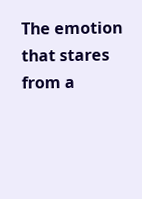The emotion that stares from a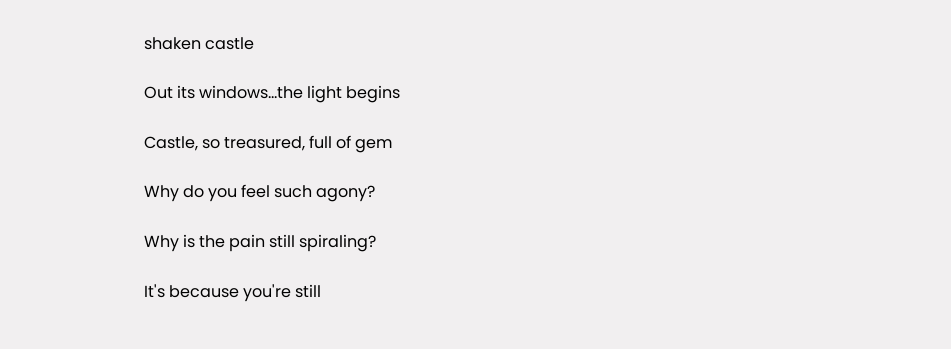shaken castle

Out its windows…the light begins

Castle, so treasured, full of gem

Why do you feel such agony?

Why is the pain still spiraling?

It's because you're still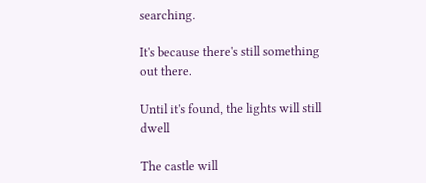searching.

It's because there's still something out there.

Until it's found, the lights will still dwell

The castle will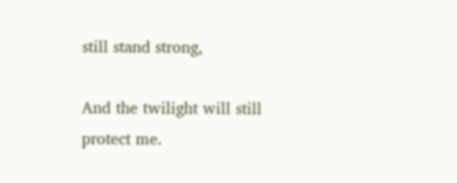still stand strong,

And the twilight will still protect me.